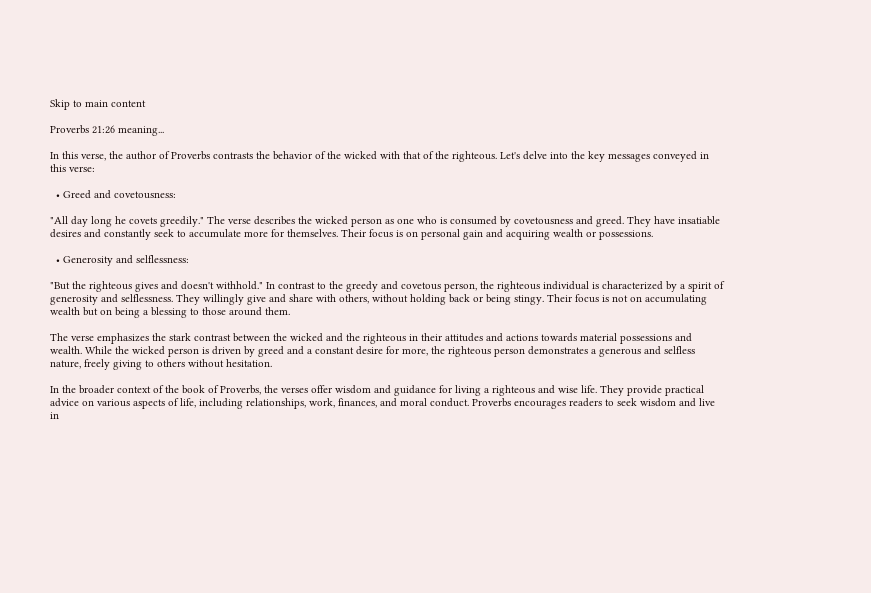Skip to main content

Proverbs 21:26 meaning...

In this verse, the author of Proverbs contrasts the behavior of the wicked with that of the righteous. Let's delve into the key messages conveyed in this verse:

  • Greed and covetousness:

"All day long he covets greedily." The verse describes the wicked person as one who is consumed by covetousness and greed. They have insatiable desires and constantly seek to accumulate more for themselves. Their focus is on personal gain and acquiring wealth or possessions.

  • Generosity and selflessness:

"But the righteous gives and doesn't withhold." In contrast to the greedy and covetous person, the righteous individual is characterized by a spirit of generosity and selflessness. They willingly give and share with others, without holding back or being stingy. Their focus is not on accumulating wealth but on being a blessing to those around them.

The verse emphasizes the stark contrast between the wicked and the righteous in their attitudes and actions towards material possessions and wealth. While the wicked person is driven by greed and a constant desire for more, the righteous person demonstrates a generous and selfless nature, freely giving to others without hesitation.

In the broader context of the book of Proverbs, the verses offer wisdom and guidance for living a righteous and wise life. They provide practical advice on various aspects of life, including relationships, work, finances, and moral conduct. Proverbs encourages readers to seek wisdom and live in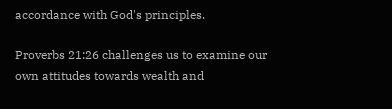accordance with God's principles.

Proverbs 21:26 challenges us to examine our own attitudes towards wealth and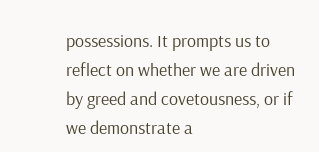possessions. It prompts us to reflect on whether we are driven by greed and covetousness, or if we demonstrate a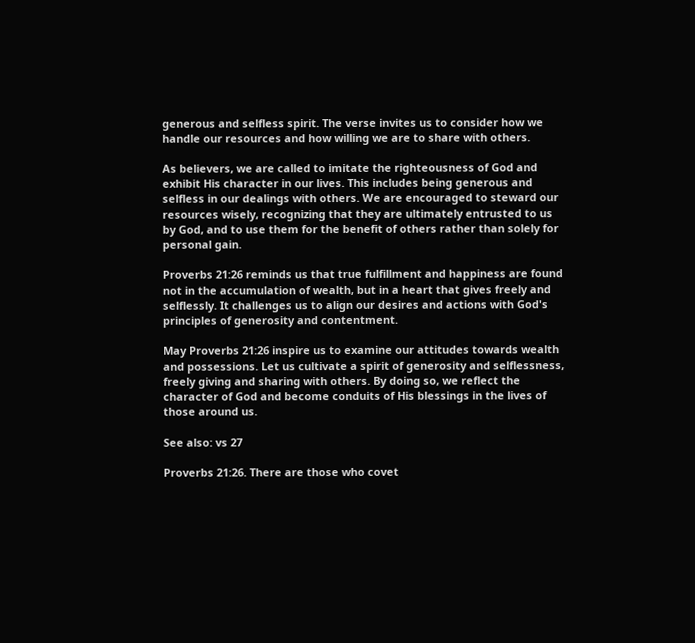generous and selfless spirit. The verse invites us to consider how we handle our resources and how willing we are to share with others.

As believers, we are called to imitate the righteousness of God and exhibit His character in our lives. This includes being generous and selfless in our dealings with others. We are encouraged to steward our resources wisely, recognizing that they are ultimately entrusted to us by God, and to use them for the benefit of others rather than solely for personal gain.

Proverbs 21:26 reminds us that true fulfillment and happiness are found not in the accumulation of wealth, but in a heart that gives freely and selflessly. It challenges us to align our desires and actions with God's principles of generosity and contentment.

May Proverbs 21:26 inspire us to examine our attitudes towards wealth and possessions. Let us cultivate a spirit of generosity and selflessness, freely giving and sharing with others. By doing so, we reflect the character of God and become conduits of His blessings in the lives of those around us.

See also: vs 27

Proverbs 21:26. There are those who covet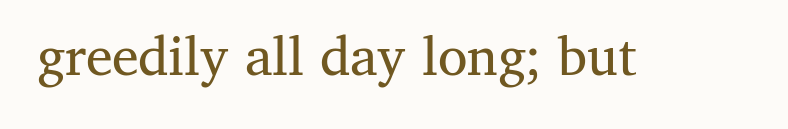greedily all day long; but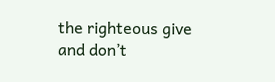the righteous give and don’t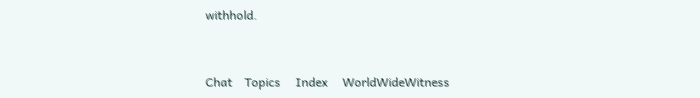withhold.


Chat    Topics     Index     WorldWideWitness